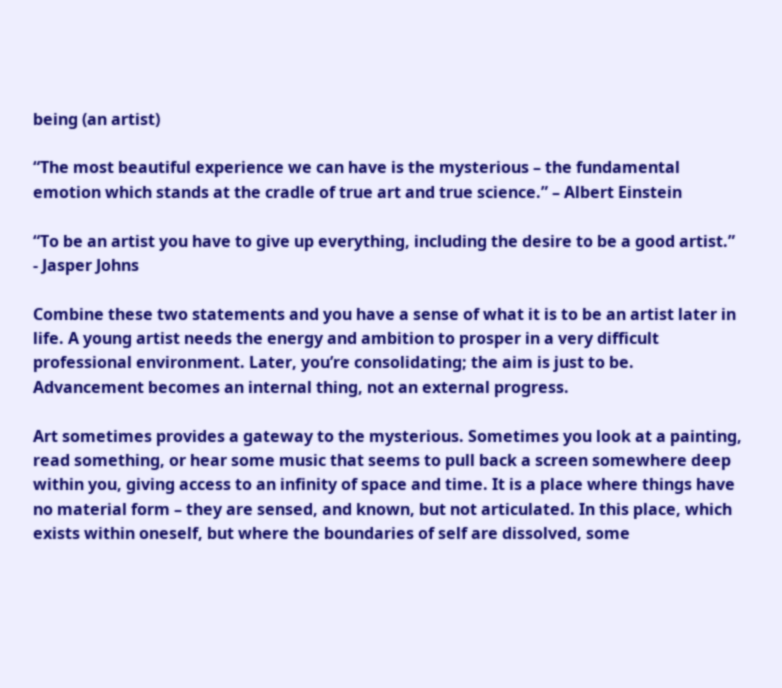being (an artist)

“The most beautiful experience we can have is the mysterious – the fundamental emotion which stands at the cradle of true art and true science.” – Albert Einstein

“To be an artist you have to give up everything, including the desire to be a good artist.”
- Jasper Johns

Combine these two statements and you have a sense of what it is to be an artist later in life. A young artist needs the energy and ambition to prosper in a very difficult professional environment. Later, you’re consolidating; the aim is just to be. Advancement becomes an internal thing, not an external progress.

Art sometimes provides a gateway to the mysterious. Sometimes you look at a painting, read something, or hear some music that seems to pull back a screen somewhere deep within you, giving access to an infinity of space and time. It is a place where things have no material form – they are sensed, and known, but not articulated. In this place, which exists within oneself, but where the boundaries of self are dissolved, some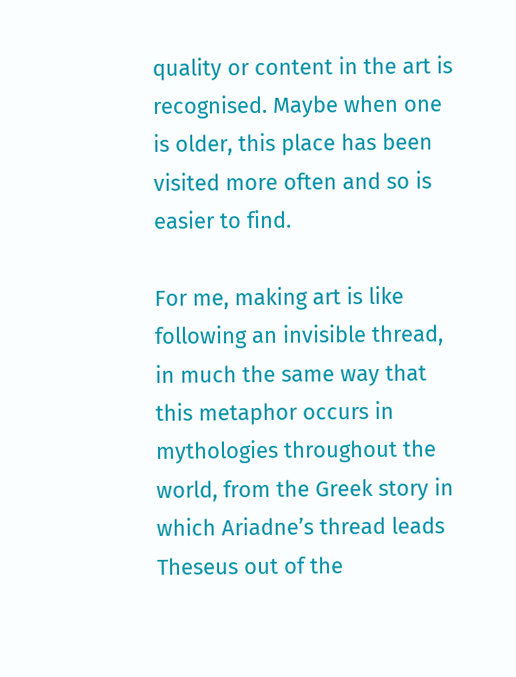quality or content in the art is recognised. Maybe when one is older, this place has been visited more often and so is easier to find.

For me, making art is like following an invisible thread, in much the same way that this metaphor occurs in mythologies throughout the world, from the Greek story in which Ariadne’s thread leads Theseus out of the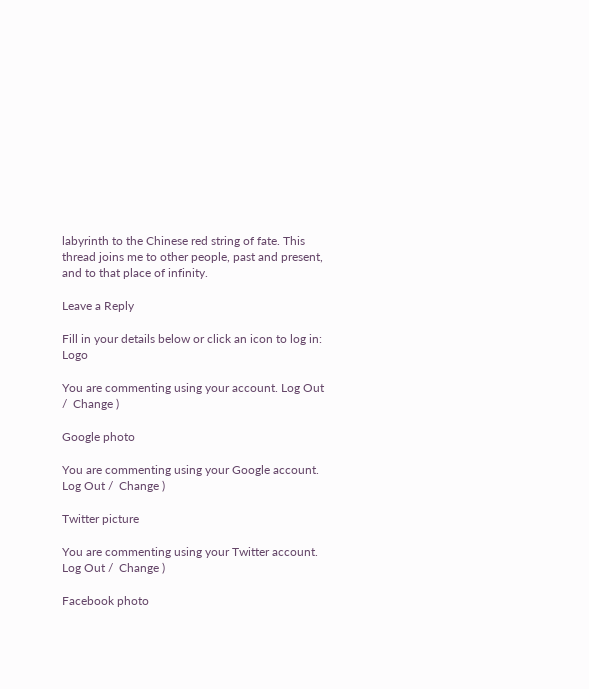labyrinth to the Chinese red string of fate. This thread joins me to other people, past and present, and to that place of infinity.

Leave a Reply

Fill in your details below or click an icon to log in: Logo

You are commenting using your account. Log Out /  Change )

Google photo

You are commenting using your Google account. Log Out /  Change )

Twitter picture

You are commenting using your Twitter account. Log Out /  Change )

Facebook photo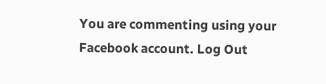You are commenting using your Facebook account. Log Out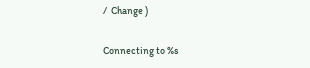/  Change )

Connecting to %s